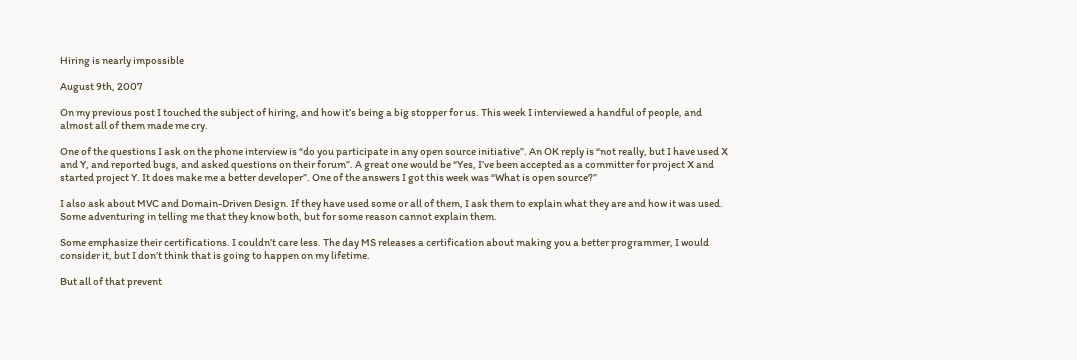Hiring is nearly impossible

August 9th, 2007

On my previous post I touched the subject of hiring, and how it’s being a big stopper for us. This week I interviewed a handful of people, and almost all of them made me cry.

One of the questions I ask on the phone interview is “do you participate in any open source initiative”. An OK reply is “not really, but I have used X and Y, and reported bugs, and asked questions on their forum”. A great one would be “Yes, I’ve been accepted as a committer for project X and started project Y. It does make me a better developer”. One of the answers I got this week was “What is open source?”

I also ask about MVC and Domain-Driven Design. If they have used some or all of them, I ask them to explain what they are and how it was used. Some adventuring in telling me that they know both, but for some reason cannot explain them.

Some emphasize their certifications. I couldn’t care less. The day MS releases a certification about making you a better programmer, I would consider it, but I don’t think that is going to happen on my lifetime.

But all of that prevent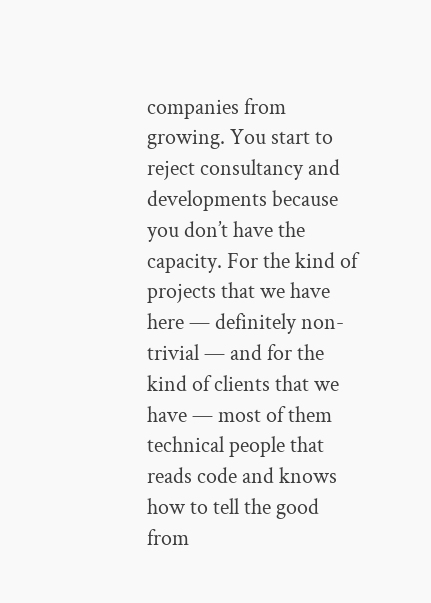companies from growing. You start to reject consultancy and developments because you don’t have the capacity. For the kind of projects that we have here — definitely non-trivial — and for the kind of clients that we have — most of them technical people that reads code and knows how to tell the good from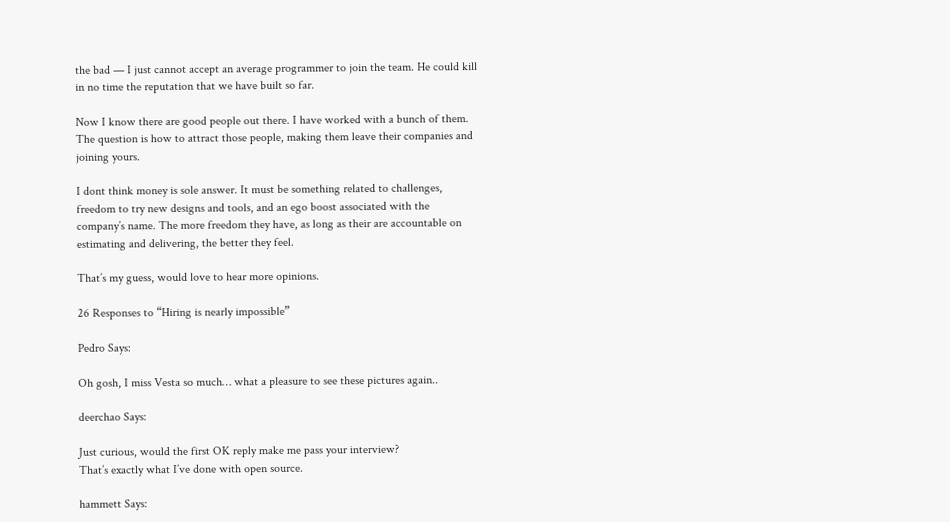the bad — I just cannot accept an average programmer to join the team. He could kill in no time the reputation that we have built so far.

Now I know there are good people out there. I have worked with a bunch of them. The question is how to attract those people, making them leave their companies and joining yours.

I dont think money is sole answer. It must be something related to challenges, freedom to try new designs and tools, and an ego boost associated with the company’s name. The more freedom they have, as long as their are accountable on estimating and delivering, the better they feel.

That’s my guess, would love to hear more opinions.

26 Responses to “Hiring is nearly impossible”

Pedro Says:

Oh gosh, I miss Vesta so much… what a pleasure to see these pictures again..

deerchao Says:

Just curious, would the first OK reply make me pass your interview?
That’s exactly what I’ve done with open source.

hammett Says: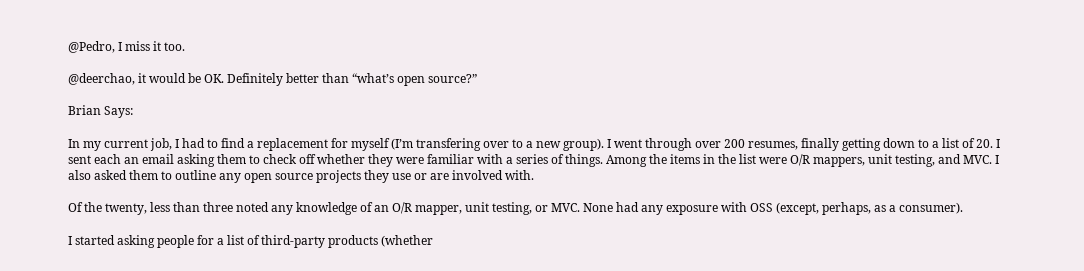@Pedro, I miss it too.

@deerchao, it would be OK. Definitely better than “what’s open source?”

Brian Says:

In my current job, I had to find a replacement for myself (I’m transfering over to a new group). I went through over 200 resumes, finally getting down to a list of 20. I sent each an email asking them to check off whether they were familiar with a series of things. Among the items in the list were O/R mappers, unit testing, and MVC. I also asked them to outline any open source projects they use or are involved with.

Of the twenty, less than three noted any knowledge of an O/R mapper, unit testing, or MVC. None had any exposure with OSS (except, perhaps, as a consumer).

I started asking people for a list of third-party products (whether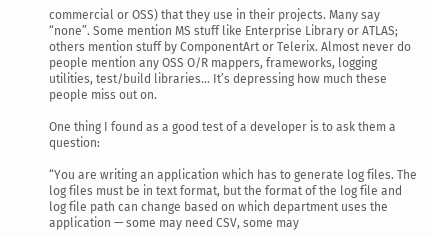commercial or OSS) that they use in their projects. Many say “none”. Some mention MS stuff like Enterprise Library or ATLAS; others mention stuff by ComponentArt or Telerix. Almost never do people mention any OSS O/R mappers, frameworks, logging utilities, test/build libraries… It’s depressing how much these people miss out on.

One thing I found as a good test of a developer is to ask them a question:

“You are writing an application which has to generate log files. The log files must be in text format, but the format of the log file and log file path can change based on which department uses the application — some may need CSV, some may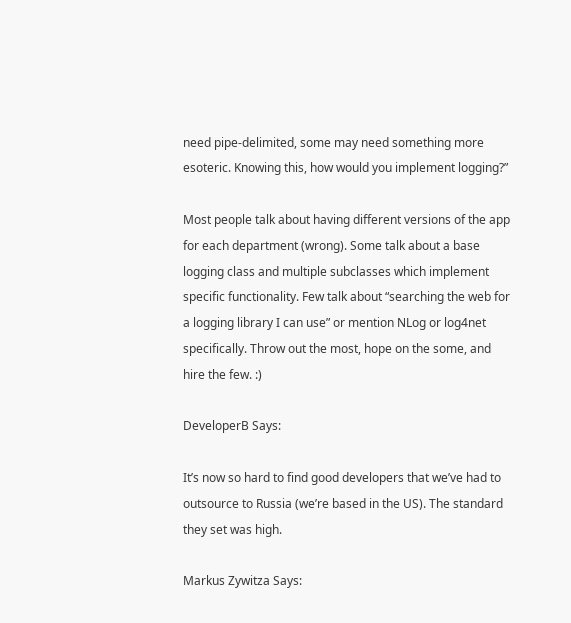need pipe-delimited, some may need something more esoteric. Knowing this, how would you implement logging?”

Most people talk about having different versions of the app for each department (wrong). Some talk about a base logging class and multiple subclasses which implement specific functionality. Few talk about “searching the web for a logging library I can use” or mention NLog or log4net specifically. Throw out the most, hope on the some, and hire the few. :)

DeveloperB Says:

It’s now so hard to find good developers that we’ve had to outsource to Russia (we’re based in the US). The standard they set was high.

Markus Zywitza Says: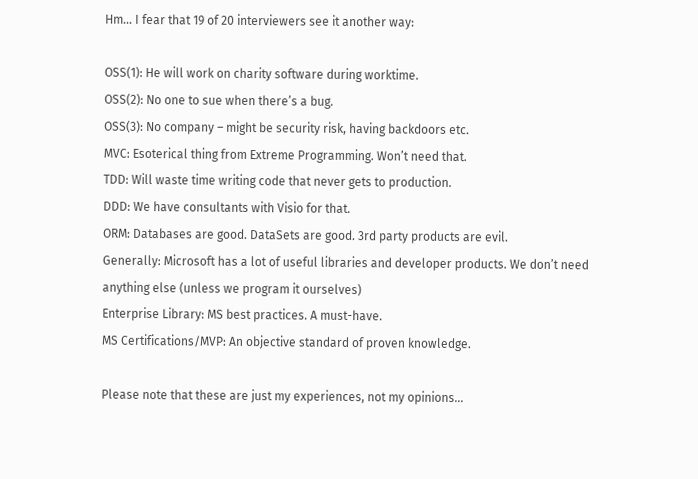Hm… I fear that 19 of 20 interviewers see it another way:

OSS(1): He will work on charity software during worktime.
OSS(2): No one to sue when there’s a bug.
OSS(3): No company – might be security risk, having backdoors etc.
MVC: Esoterical thing from Extreme Programming. Won’t need that.
TDD: Will waste time writing code that never gets to production.
DDD: We have consultants with Visio for that.
ORM: Databases are good. DataSets are good. 3rd party products are evil.
Generally: Microsoft has a lot of useful libraries and developer products. We don’t need anything else (unless we program it ourselves)
Enterprise Library: MS best practices. A must-have.
MS Certifications/MVP: An objective standard of proven knowledge.

Please note that these are just my experiences, not my opinions…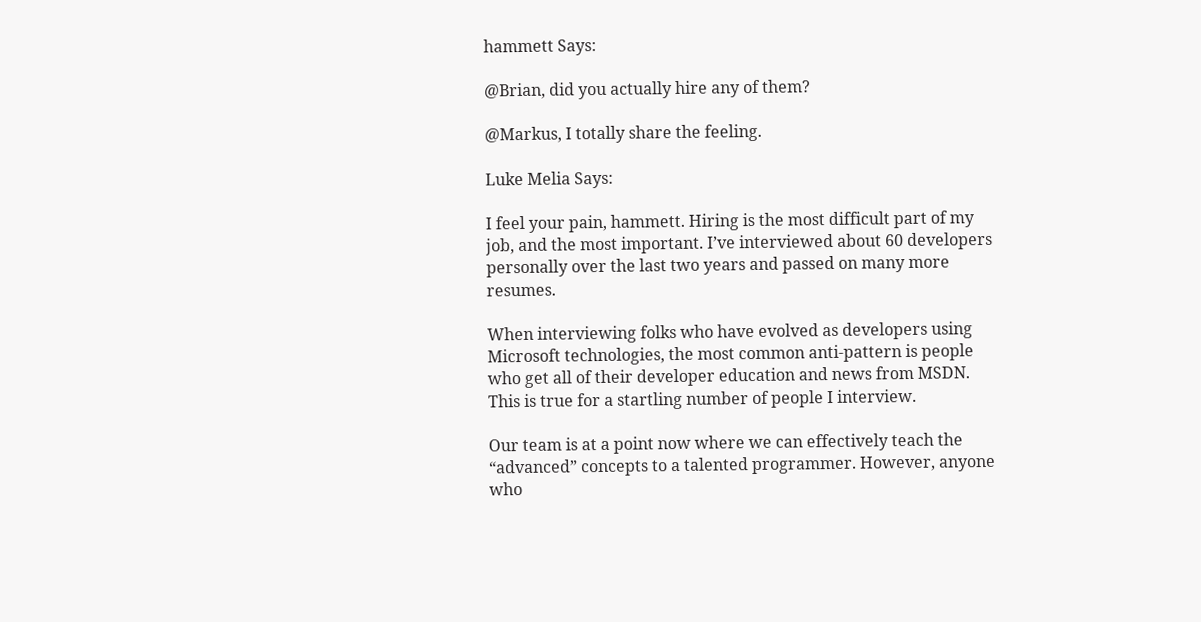hammett Says:

@Brian, did you actually hire any of them?

@Markus, I totally share the feeling.

Luke Melia Says:

I feel your pain, hammett. Hiring is the most difficult part of my job, and the most important. I’ve interviewed about 60 developers personally over the last two years and passed on many more resumes.

When interviewing folks who have evolved as developers using Microsoft technologies, the most common anti-pattern is people who get all of their developer education and news from MSDN. This is true for a startling number of people I interview.

Our team is at a point now where we can effectively teach the “advanced” concepts to a talented programmer. However, anyone who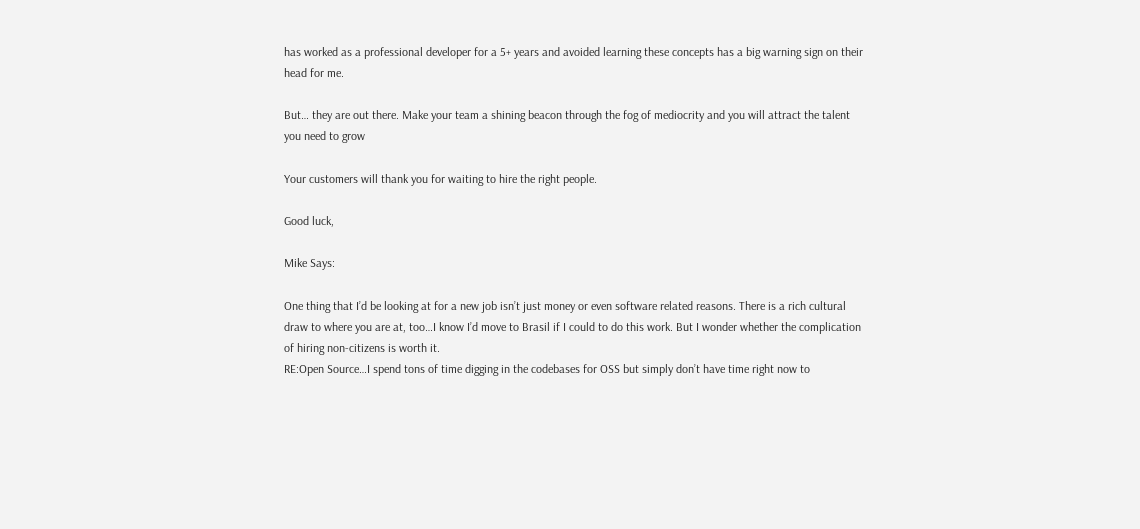has worked as a professional developer for a 5+ years and avoided learning these concepts has a big warning sign on their head for me.

But… they are out there. Make your team a shining beacon through the fog of mediocrity and you will attract the talent you need to grow

Your customers will thank you for waiting to hire the right people.

Good luck,

Mike Says:

One thing that I’d be looking at for a new job isn’t just money or even software related reasons. There is a rich cultural draw to where you are at, too…I know I’d move to Brasil if I could to do this work. But I wonder whether the complication of hiring non-citizens is worth it.
RE:Open Source…I spend tons of time digging in the codebases for OSS but simply don’t have time right now to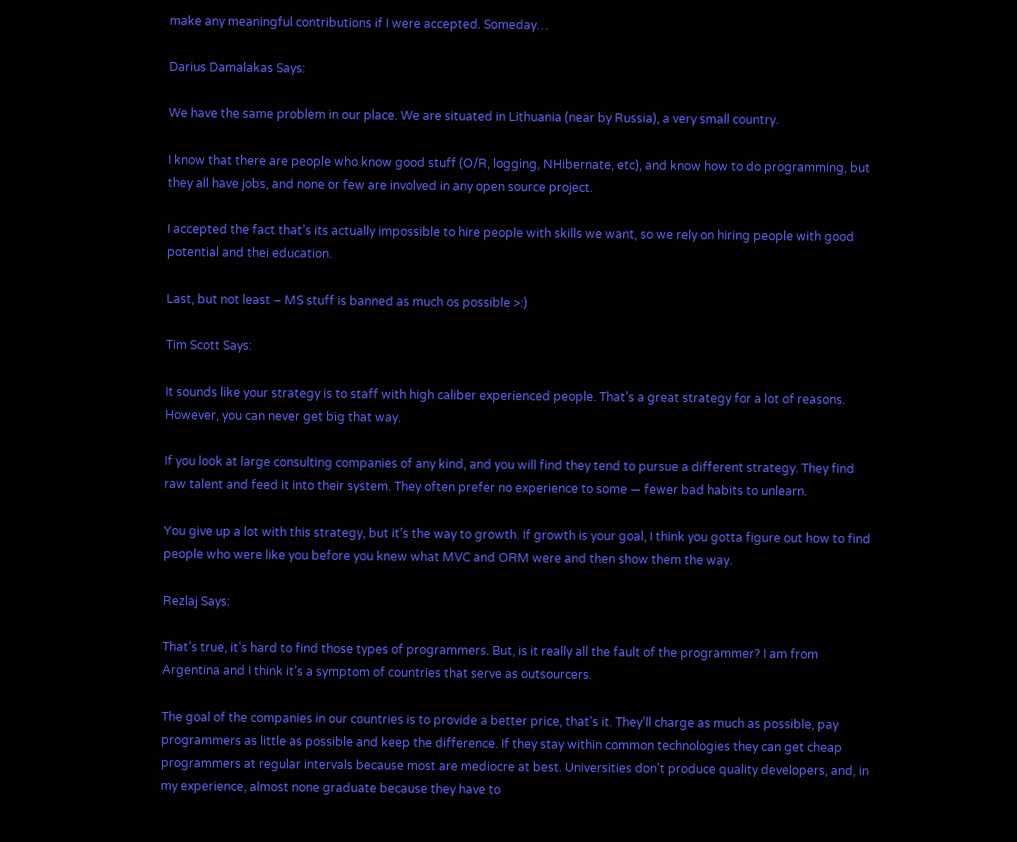make any meaningful contributions if I were accepted. Someday…

Darius Damalakas Says:

We have the same problem in our place. We are situated in Lithuania (near by Russia), a very small country.

I know that there are people who know good stuff (O/R, logging, NHibernate, etc), and know how to do programming, but they all have jobs, and none or few are involved in any open source project.

I accepted the fact that’s its actually impossible to hire people with skills we want, so we rely on hiring people with good potential and thei education.

Last, but not least – MS stuff is banned as much os possible >:)

Tim Scott Says:

It sounds like your strategy is to staff with high caliber experienced people. That’s a great strategy for a lot of reasons. However, you can never get big that way.

If you look at large consulting companies of any kind, and you will find they tend to pursue a different strategy. They find raw talent and feed it into their system. They often prefer no experience to some — fewer bad habits to unlearn.

You give up a lot with this strategy, but it’s the way to growth. If growth is your goal, I think you gotta figure out how to find people who were like you before you knew what MVC and ORM were and then show them the way.

Rezlaj Says:

That’s true, it’s hard to find those types of programmers. But, is it really all the fault of the programmer? I am from Argentina and I think it’s a symptom of countries that serve as outsourcers.

The goal of the companies in our countries is to provide a better price, that’s it. They’ll charge as much as possible, pay programmers as little as possible and keep the difference. If they stay within common technologies they can get cheap programmers at regular intervals because most are mediocre at best. Universities don’t produce quality developers, and, in my experience, almost none graduate because they have to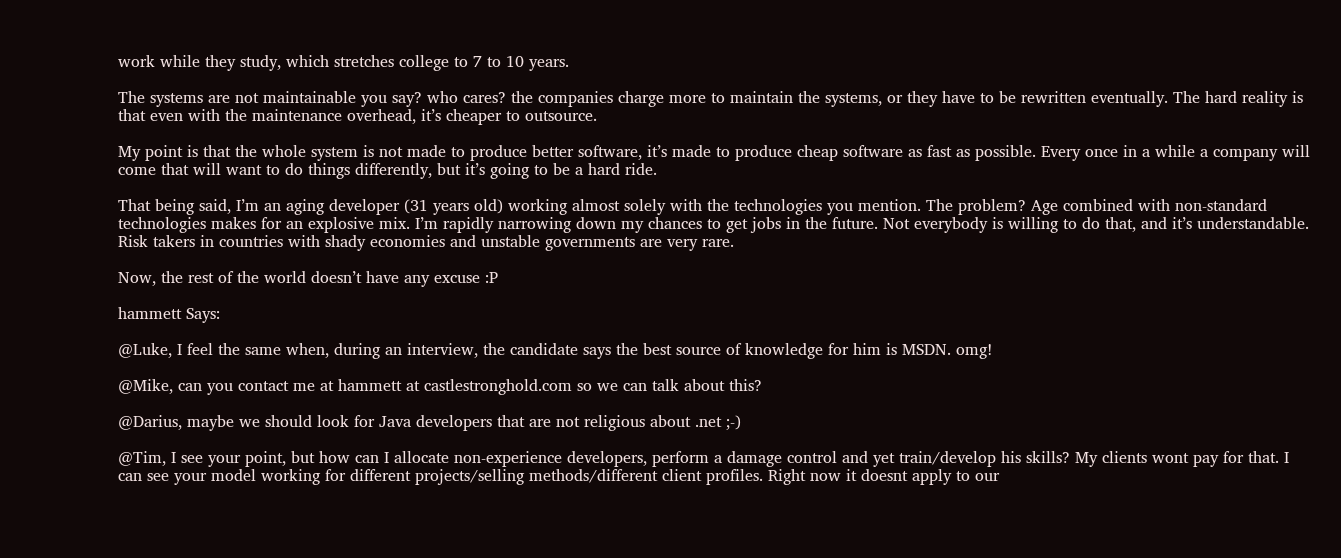work while they study, which stretches college to 7 to 10 years.

The systems are not maintainable you say? who cares? the companies charge more to maintain the systems, or they have to be rewritten eventually. The hard reality is that even with the maintenance overhead, it’s cheaper to outsource.

My point is that the whole system is not made to produce better software, it’s made to produce cheap software as fast as possible. Every once in a while a company will come that will want to do things differently, but it’s going to be a hard ride.

That being said, I’m an aging developer (31 years old) working almost solely with the technologies you mention. The problem? Age combined with non-standard technologies makes for an explosive mix. I’m rapidly narrowing down my chances to get jobs in the future. Not everybody is willing to do that, and it’s understandable. Risk takers in countries with shady economies and unstable governments are very rare.

Now, the rest of the world doesn’t have any excuse :P

hammett Says:

@Luke, I feel the same when, during an interview, the candidate says the best source of knowledge for him is MSDN. omg!

@Mike, can you contact me at hammett at castlestronghold.com so we can talk about this?

@Darius, maybe we should look for Java developers that are not religious about .net ;-)

@Tim, I see your point, but how can I allocate non-experience developers, perform a damage control and yet train/develop his skills? My clients wont pay for that. I can see your model working for different projects/selling methods/different client profiles. Right now it doesnt apply to our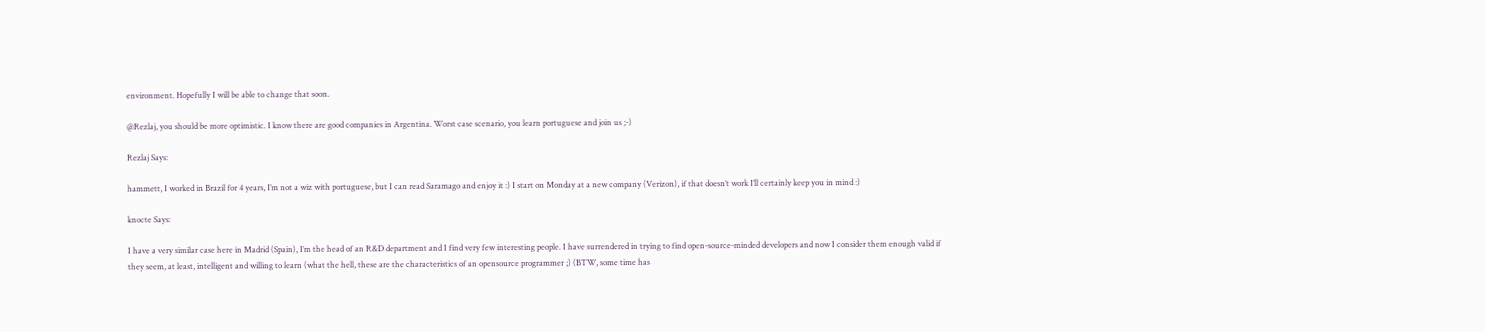environment. Hopefully I will be able to change that soon.

@Rezlaj, you should be more optimistic. I know there are good companies in Argentina. Worst case scenario, you learn portuguese and join us ;-)

Rezlaj Says:

hammett, I worked in Brazil for 4 years, I’m not a wiz with portuguese, but I can read Saramago and enjoy it :) I start on Monday at a new company (Verizon), if that doesn’t work I’ll certainly keep you in mind :)

knocte Says:

I have a very similar case here in Madrid (Spain), I’m the head of an R&D department and I find very few interesting people. I have surrendered in trying to find open-source-minded developers and now I consider them enough valid if they seem, at least, intelligent and willing to learn (what the hell, these are the characteristics of an opensource programmer ;) (BTW, some time has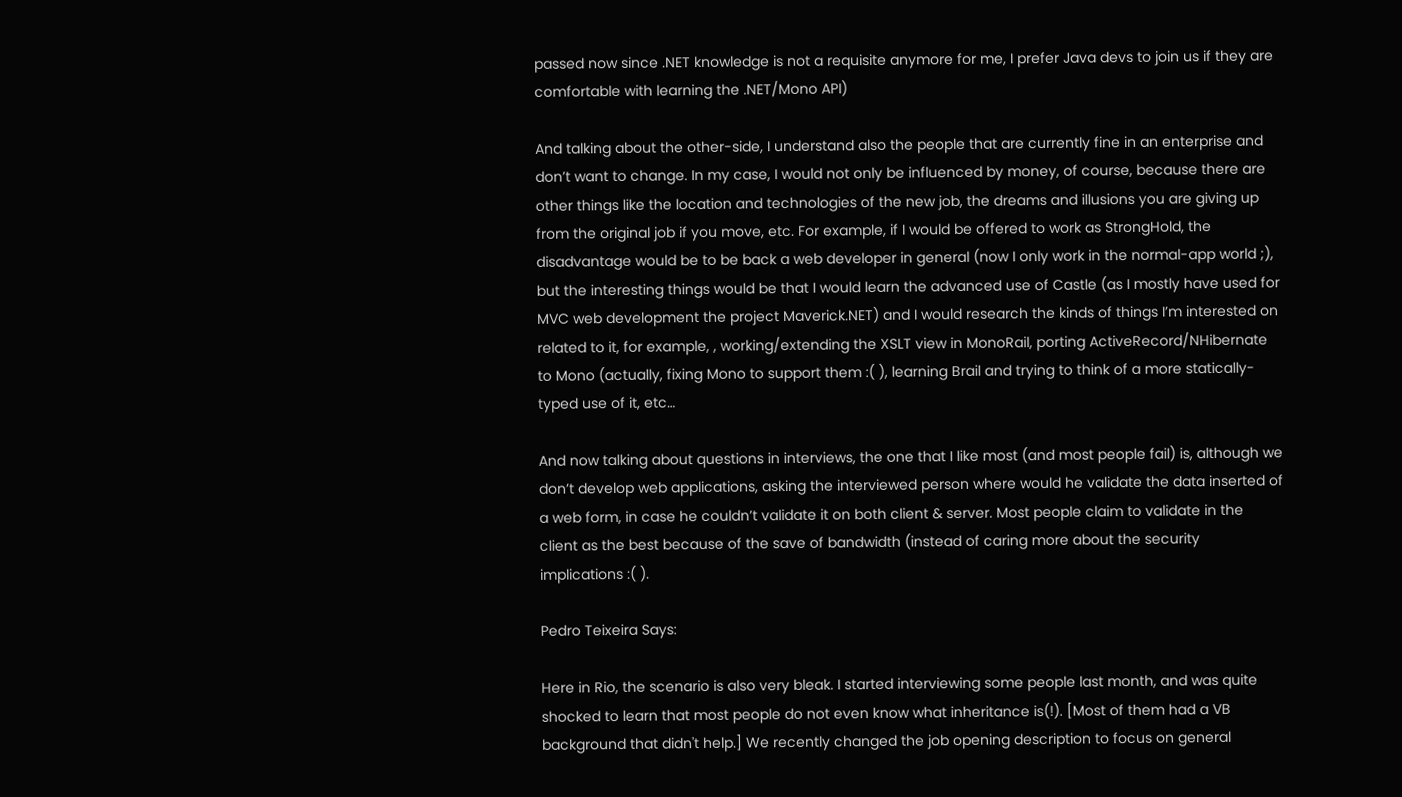passed now since .NET knowledge is not a requisite anymore for me, I prefer Java devs to join us if they are comfortable with learning the .NET/Mono API)

And talking about the other-side, I understand also the people that are currently fine in an enterprise and don’t want to change. In my case, I would not only be influenced by money, of course, because there are other things like the location and technologies of the new job, the dreams and illusions you are giving up from the original job if you move, etc. For example, if I would be offered to work as StrongHold, the disadvantage would be to be back a web developer in general (now I only work in the normal-app world ;), but the interesting things would be that I would learn the advanced use of Castle (as I mostly have used for MVC web development the project Maverick.NET) and I would research the kinds of things I’m interested on related to it, for example, , working/extending the XSLT view in MonoRail, porting ActiveRecord/NHibernate to Mono (actually, fixing Mono to support them :( ), learning Brail and trying to think of a more statically-typed use of it, etc…

And now talking about questions in interviews, the one that I like most (and most people fail) is, although we don’t develop web applications, asking the interviewed person where would he validate the data inserted of a web form, in case he couldn’t validate it on both client & server. Most people claim to validate in the client as the best because of the save of bandwidth (instead of caring more about the security implications :( ).

Pedro Teixeira Says:

Here in Rio, the scenario is also very bleak. I started interviewing some people last month, and was quite shocked to learn that most people do not even know what inheritance is(!). [Most of them had a VB background that didn't help.] We recently changed the job opening description to focus on general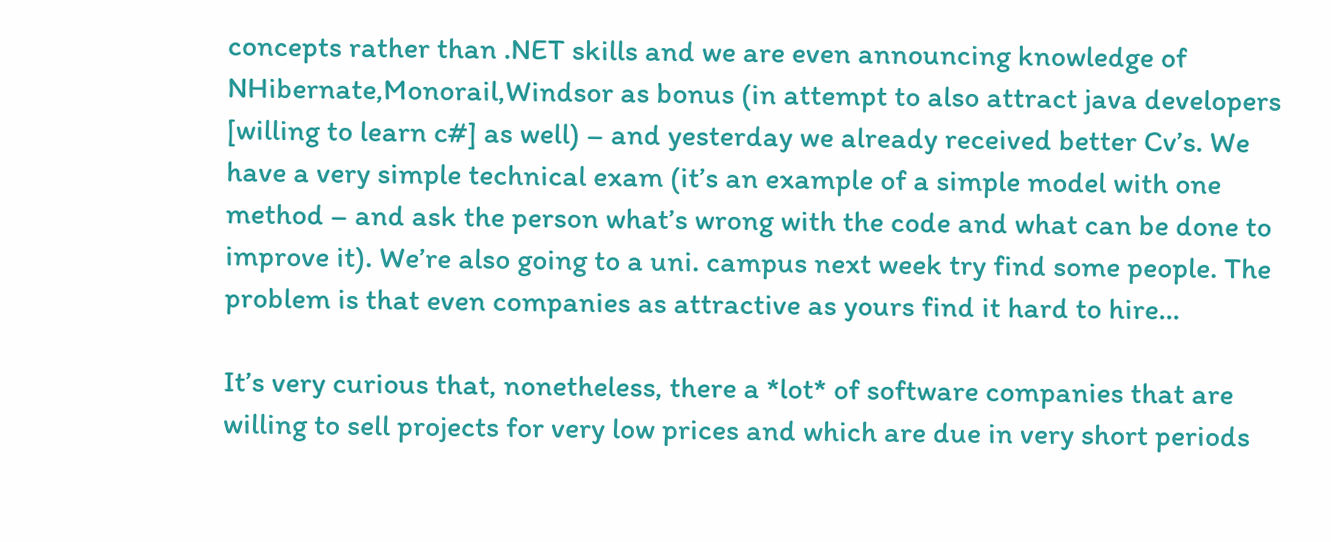concepts rather than .NET skills and we are even announcing knowledge of NHibernate,Monorail,Windsor as bonus (in attempt to also attract java developers [willing to learn c#] as well) – and yesterday we already received better Cv’s. We have a very simple technical exam (it’s an example of a simple model with one method – and ask the person what’s wrong with the code and what can be done to improve it). We’re also going to a uni. campus next week try find some people. The problem is that even companies as attractive as yours find it hard to hire…

It’s very curious that, nonetheless, there a *lot* of software companies that are willing to sell projects for very low prices and which are due in very short periods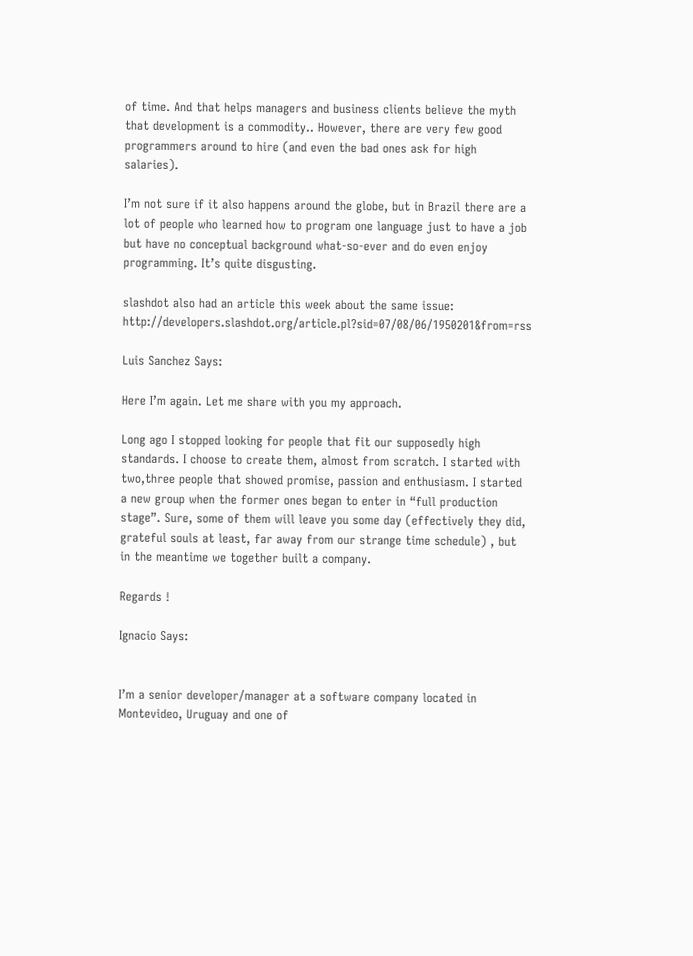of time. And that helps managers and business clients believe the myth that development is a commodity.. However, there are very few good programmers around to hire (and even the bad ones ask for high salaries).

I’m not sure if it also happens around the globe, but in Brazil there are a lot of people who learned how to program one language just to have a job but have no conceptual background what-so-ever and do even enjoy programming. It’s quite disgusting.

slashdot also had an article this week about the same issue: http://developers.slashdot.org/article.pl?sid=07/08/06/1950201&from=rss

Luis Sanchez Says:

Here I’m again. Let me share with you my approach.

Long ago I stopped looking for people that fit our supposedly high standards. I choose to create them, almost from scratch. I started with two,three people that showed promise, passion and enthusiasm. I started a new group when the former ones began to enter in “full production stage”. Sure, some of them will leave you some day (effectively they did, grateful souls at least, far away from our strange time schedule) , but in the meantime we together built a company.

Regards !

Ignacio Says:


I’m a senior developer/manager at a software company located in Montevideo, Uruguay and one of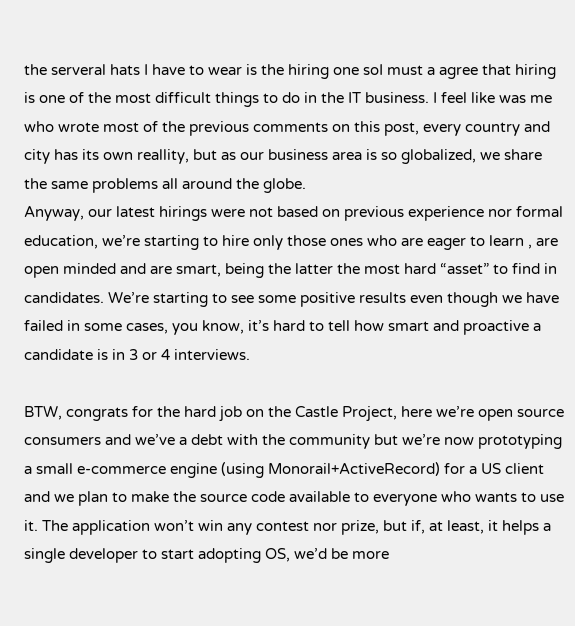the serveral hats I have to wear is the hiring one soI must a agree that hiring is one of the most difficult things to do in the IT business. I feel like was me who wrote most of the previous comments on this post, every country and city has its own reallity, but as our business area is so globalized, we share the same problems all around the globe.
Anyway, our latest hirings were not based on previous experience nor formal education, we’re starting to hire only those ones who are eager to learn , are open minded and are smart, being the latter the most hard “asset” to find in candidates. We’re starting to see some positive results even though we have failed in some cases, you know, it’s hard to tell how smart and proactive a candidate is in 3 or 4 interviews.

BTW, congrats for the hard job on the Castle Project, here we’re open source consumers and we’ve a debt with the community but we’re now prototyping a small e-commerce engine (using Monorail+ActiveRecord) for a US client and we plan to make the source code available to everyone who wants to use it. The application won’t win any contest nor prize, but if, at least, it helps a single developer to start adopting OS, we’d be more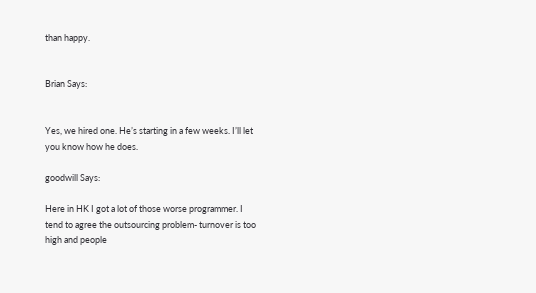than happy.


Brian Says:


Yes, we hired one. He’s starting in a few weeks. I’ll let you know how he does.

goodwill Says:

Here in HK I got a lot of those worse programmer. I tend to agree the outsourcing problem- turnover is too high and people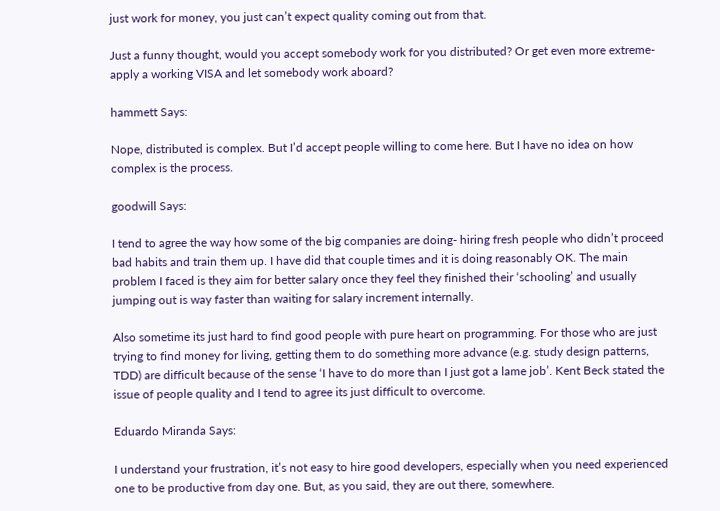just work for money, you just can’t expect quality coming out from that.

Just a funny thought, would you accept somebody work for you distributed? Or get even more extreme- apply a working VISA and let somebody work aboard?

hammett Says:

Nope, distributed is complex. But I’d accept people willing to come here. But I have no idea on how complex is the process.

goodwill Says:

I tend to agree the way how some of the big companies are doing- hiring fresh people who didn’t proceed bad habits and train them up. I have did that couple times and it is doing reasonably OK. The main problem I faced is they aim for better salary once they feel they finished their ‘schooling’ and usually jumping out is way faster than waiting for salary increment internally.

Also sometime its just hard to find good people with pure heart on programming. For those who are just trying to find money for living, getting them to do something more advance (e.g. study design patterns, TDD) are difficult because of the sense ‘I have to do more than I just got a lame job’. Kent Beck stated the issue of people quality and I tend to agree its just difficult to overcome.

Eduardo Miranda Says:

I understand your frustration, it’s not easy to hire good developers, especially when you need experienced one to be productive from day one. But, as you said, they are out there, somewhere.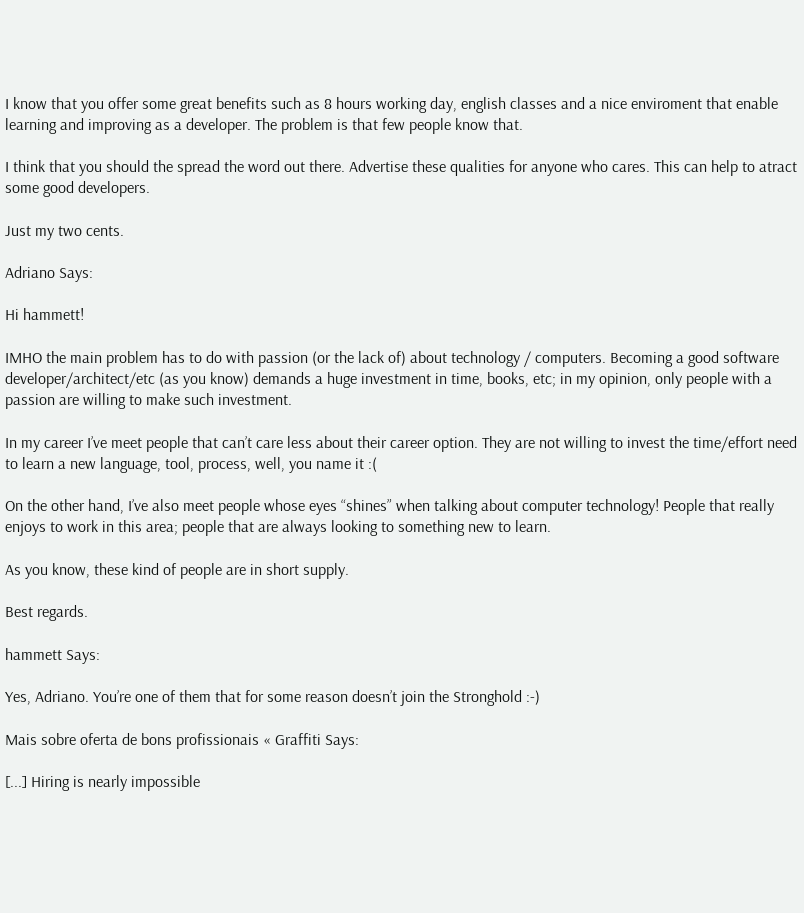I know that you offer some great benefits such as 8 hours working day, english classes and a nice enviroment that enable learning and improving as a developer. The problem is that few people know that.

I think that you should the spread the word out there. Advertise these qualities for anyone who cares. This can help to atract some good developers.

Just my two cents.

Adriano Says:

Hi hammett!

IMHO the main problem has to do with passion (or the lack of) about technology / computers. Becoming a good software developer/architect/etc (as you know) demands a huge investment in time, books, etc; in my opinion, only people with a passion are willing to make such investment.

In my career I’ve meet people that can’t care less about their career option. They are not willing to invest the time/effort need to learn a new language, tool, process, well, you name it :(

On the other hand, I’ve also meet people whose eyes “shines” when talking about computer technology! People that really enjoys to work in this area; people that are always looking to something new to learn.

As you know, these kind of people are in short supply.

Best regards.

hammett Says:

Yes, Adriano. You’re one of them that for some reason doesn’t join the Stronghold :-)

Mais sobre oferta de bons profissionais « Graffiti Says:

[...] Hiring is nearly impossible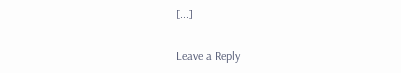[...]

Leave a Reply